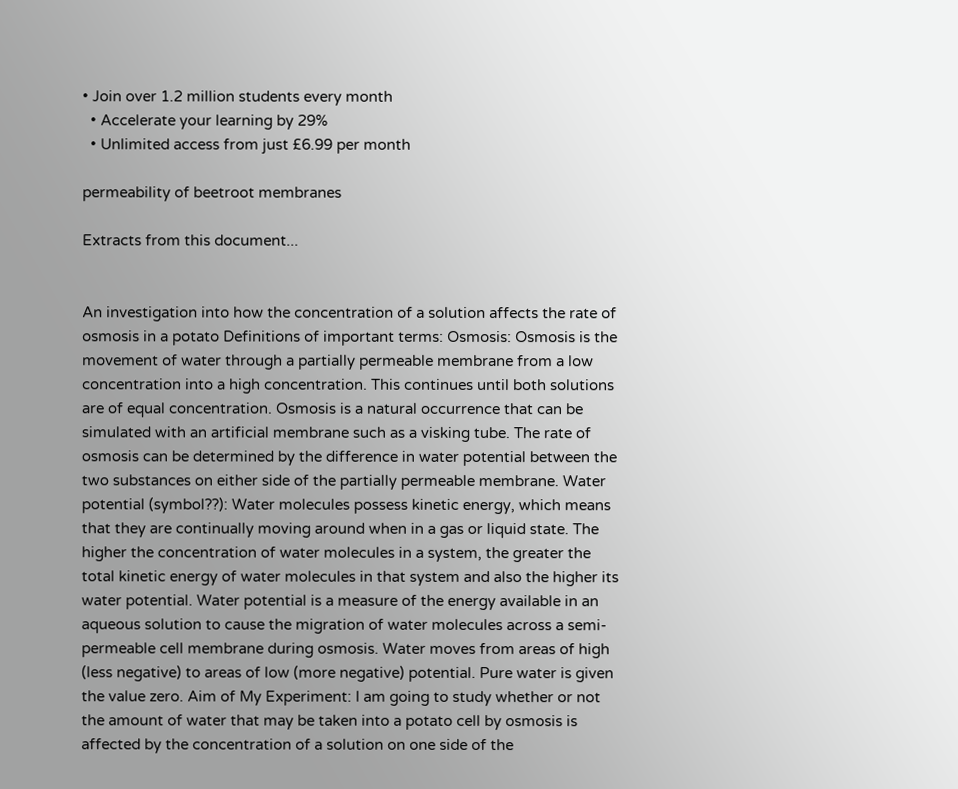• Join over 1.2 million students every month
  • Accelerate your learning by 29%
  • Unlimited access from just £6.99 per month

permeability of beetroot membranes

Extracts from this document...


An investigation into how the concentration of a solution affects the rate of osmosis in a potato Definitions of important terms: Osmosis: Osmosis is the movement of water through a partially permeable membrane from a low concentration into a high concentration. This continues until both solutions are of equal concentration. Osmosis is a natural occurrence that can be simulated with an artificial membrane such as a visking tube. The rate of osmosis can be determined by the difference in water potential between the two substances on either side of the partially permeable membrane. Water potential (symbol??): Water molecules possess kinetic energy, which means that they are continually moving around when in a gas or liquid state. The higher the concentration of water molecules in a system, the greater the total kinetic energy of water molecules in that system and also the higher its water potential. Water potential is a measure of the energy available in an aqueous solution to cause the migration of water molecules across a semi-permeable cell membrane during osmosis. Water moves from areas of high (less negative) to areas of low (more negative) potential. Pure water is given the value zero. Aim of My Experiment: I am going to study whether or not the amount of water that may be taken into a potato cell by osmosis is affected by the concentration of a solution on one side of the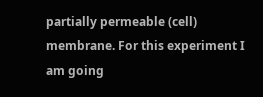partially permeable (cell) membrane. For this experiment I am going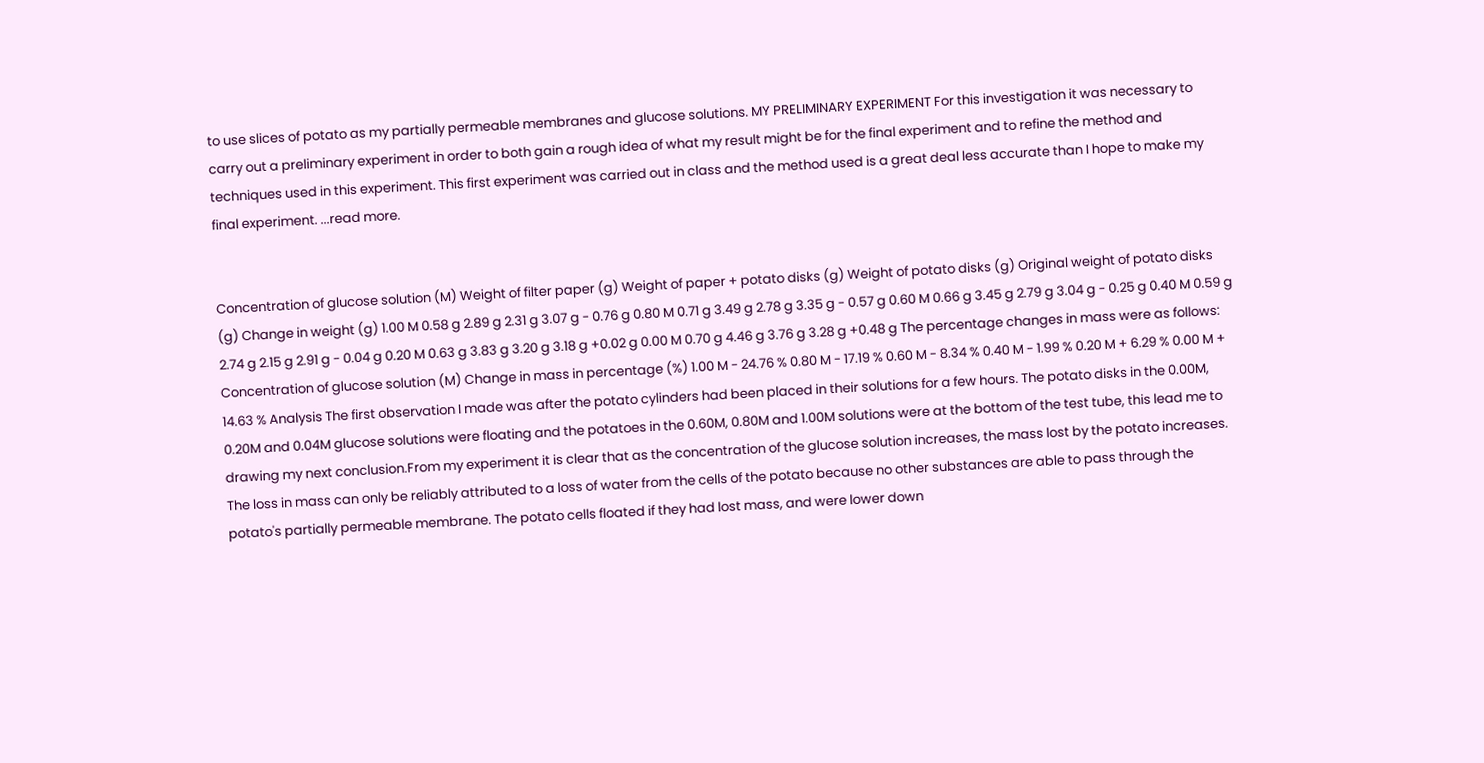to use slices of potato as my partially permeable membranes and glucose solutions. MY PRELIMINARY EXPERIMENT For this investigation it was necessary to carry out a preliminary experiment in order to both gain a rough idea of what my result might be for the final experiment and to refine the method and techniques used in this experiment. This first experiment was carried out in class and the method used is a great deal less accurate than I hope to make my final experiment. ...read more.


Concentration of glucose solution (M) Weight of filter paper (g) Weight of paper + potato disks (g) Weight of potato disks (g) Original weight of potato disks (g) Change in weight (g) 1.00 M 0.58 g 2.89 g 2.31 g 3.07 g - 0.76 g 0.80 M 0.71 g 3.49 g 2.78 g 3.35 g - 0.57 g 0.60 M 0.66 g 3.45 g 2.79 g 3.04 g - 0.25 g 0.40 M 0.59 g 2.74 g 2.15 g 2.91 g - 0.04 g 0.20 M 0.63 g 3.83 g 3.20 g 3.18 g +0.02 g 0.00 M 0.70 g 4.46 g 3.76 g 3.28 g +0.48 g The percentage changes in mass were as follows: Concentration of glucose solution (M) Change in mass in percentage (%) 1.00 M - 24.76 % 0.80 M - 17.19 % 0.60 M - 8.34 % 0.40 M - 1.99 % 0.20 M + 6.29 % 0.00 M + 14.63 % Analysis The first observation I made was after the potato cylinders had been placed in their solutions for a few hours. The potato disks in the 0.00M, 0.20M and 0.04M glucose solutions were floating and the potatoes in the 0.60M, 0.80M and 1.00M solutions were at the bottom of the test tube, this lead me to drawing my next conclusion.From my experiment it is clear that as the concentration of the glucose solution increases, the mass lost by the potato increases. The loss in mass can only be reliably attributed to a loss of water from the cells of the potato because no other substances are able to pass through the potato's partially permeable membrane. The potato cells floated if they had lost mass, and were lower down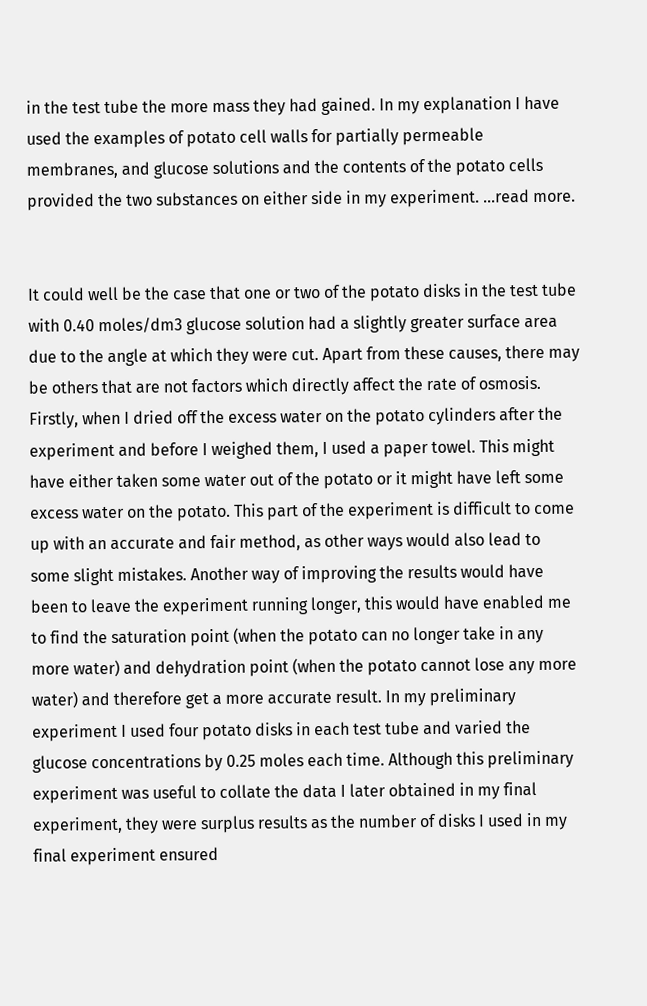in the test tube the more mass they had gained. In my explanation I have used the examples of potato cell walls for partially permeable membranes, and glucose solutions and the contents of the potato cells provided the two substances on either side in my experiment. ...read more.


It could well be the case that one or two of the potato disks in the test tube with 0.40 moles/dm3 glucose solution had a slightly greater surface area due to the angle at which they were cut. Apart from these causes, there may be others that are not factors which directly affect the rate of osmosis. Firstly, when I dried off the excess water on the potato cylinders after the experiment and before I weighed them, I used a paper towel. This might have either taken some water out of the potato or it might have left some excess water on the potato. This part of the experiment is difficult to come up with an accurate and fair method, as other ways would also lead to some slight mistakes. Another way of improving the results would have been to leave the experiment running longer, this would have enabled me to find the saturation point (when the potato can no longer take in any more water) and dehydration point (when the potato cannot lose any more water) and therefore get a more accurate result. In my preliminary experiment I used four potato disks in each test tube and varied the glucose concentrations by 0.25 moles each time. Although this preliminary experiment was useful to collate the data I later obtained in my final experiment, they were surplus results as the number of disks I used in my final experiment ensured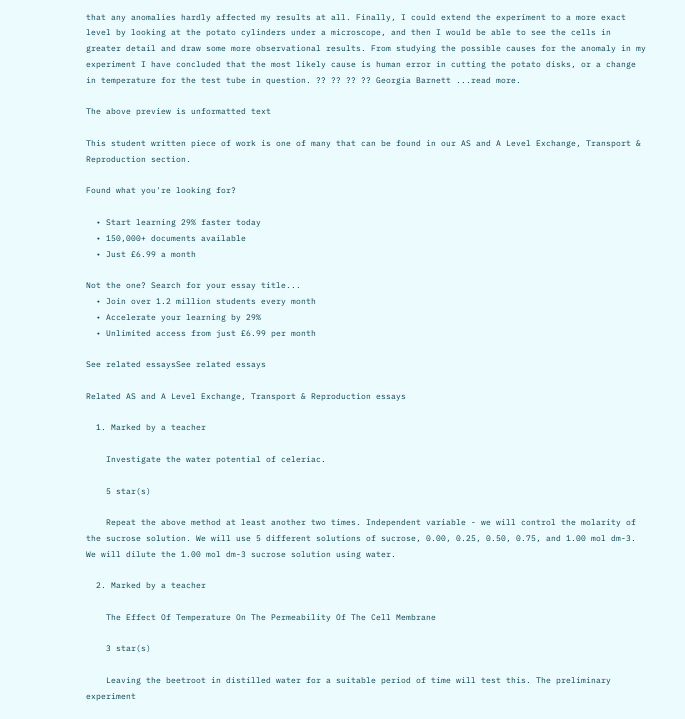that any anomalies hardly affected my results at all. Finally, I could extend the experiment to a more exact level by looking at the potato cylinders under a microscope, and then I would be able to see the cells in greater detail and draw some more observational results. From studying the possible causes for the anomaly in my experiment I have concluded that the most likely cause is human error in cutting the potato disks, or a change in temperature for the test tube in question. ?? ?? ?? ?? Georgia Barnett ...read more.

The above preview is unformatted text

This student written piece of work is one of many that can be found in our AS and A Level Exchange, Transport & Reproduction section.

Found what you're looking for?

  • Start learning 29% faster today
  • 150,000+ documents available
  • Just £6.99 a month

Not the one? Search for your essay title...
  • Join over 1.2 million students every month
  • Accelerate your learning by 29%
  • Unlimited access from just £6.99 per month

See related essaysSee related essays

Related AS and A Level Exchange, Transport & Reproduction essays

  1. Marked by a teacher

    Investigate the water potential of celeriac.

    5 star(s)

    Repeat the above method at least another two times. Independent variable - we will control the molarity of the sucrose solution. We will use 5 different solutions of sucrose, 0.00, 0.25, 0.50, 0.75, and 1.00 mol dm-3. We will dilute the 1.00 mol dm-3 sucrose solution using water.

  2. Marked by a teacher

    The Effect Of Temperature On The Permeability Of The Cell Membrane

    3 star(s)

    Leaving the beetroot in distilled water for a suitable period of time will test this. The preliminary experiment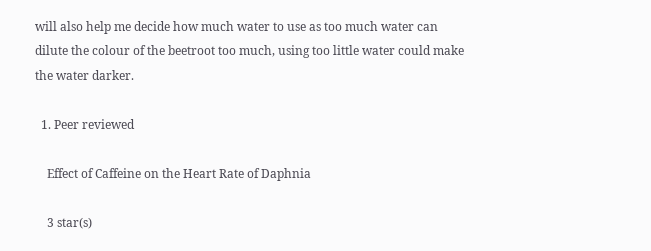will also help me decide how much water to use as too much water can dilute the colour of the beetroot too much, using too little water could make the water darker.

  1. Peer reviewed

    Effect of Caffeine on the Heart Rate of Daphnia

    3 star(s)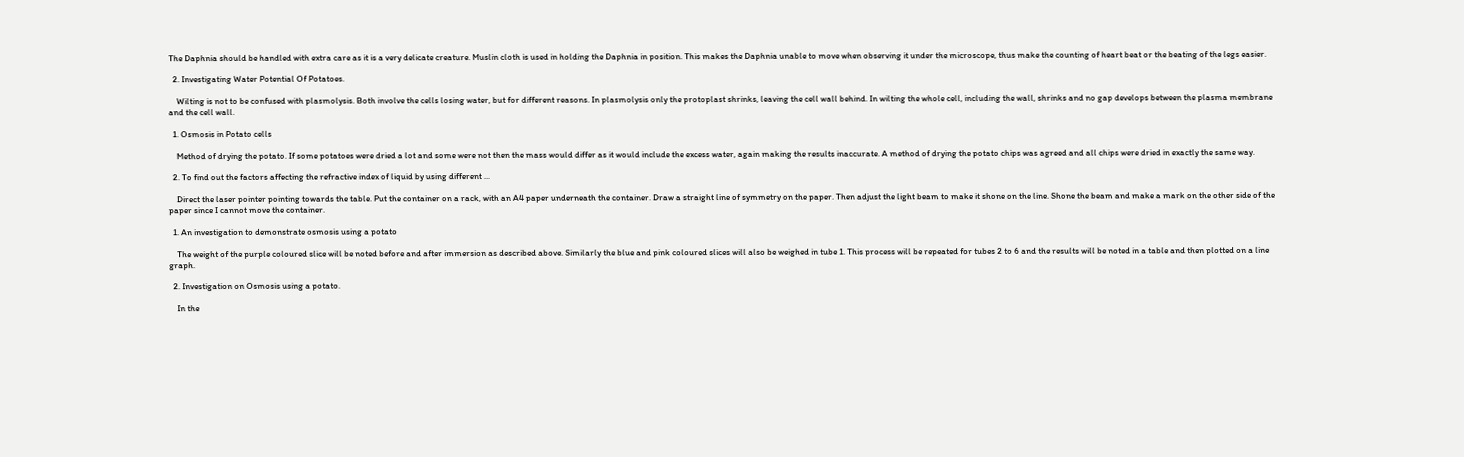The Daphnia should be handled with extra care as it is a very delicate creature. Muslin cloth is used in holding the Daphnia in position. This makes the Daphnia unable to move when observing it under the microscope, thus make the counting of heart beat or the beating of the legs easier.

  2. Investigating Water Potential Of Potatoes.

    Wilting is not to be confused with plasmolysis. Both involve the cells losing water, but for different reasons. In plasmolysis only the protoplast shrinks, leaving the cell wall behind. In wilting the whole cell, including the wall, shrinks and no gap develops between the plasma membrane and the cell wall.

  1. Osmosis in Potato cells

    Method of drying the potato. If some potatoes were dried a lot and some were not then the mass would differ as it would include the excess water, again making the results inaccurate. A method of drying the potato chips was agreed and all chips were dried in exactly the same way.

  2. To find out the factors affecting the refractive index of liquid by using different ...

    Direct the laser pointer pointing towards the table. Put the container on a rack, with an A4 paper underneath the container. Draw a straight line of symmetry on the paper. Then adjust the light beam to make it shone on the line. Shone the beam and make a mark on the other side of the paper since I cannot move the container.

  1. An investigation to demonstrate osmosis using a potato

    The weight of the purple coloured slice will be noted before and after immersion as described above. Similarly the blue and pink coloured slices will also be weighed in tube 1. This process will be repeated for tubes 2 to 6 and the results will be noted in a table and then plotted on a line graph.

  2. Investigation on Osmosis using a potato.

    In the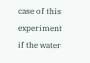case of this experiment if the water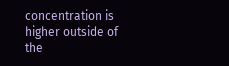concentration is higher outside of the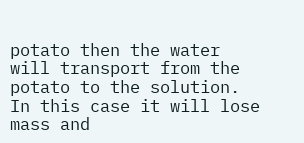potato then the water will transport from the potato to the solution. In this case it will lose mass and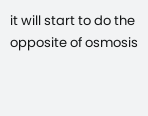it will start to do the opposite of osmosis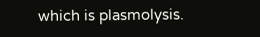which is plasmolysis.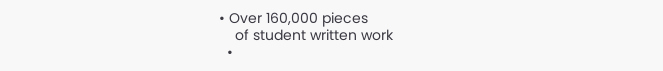• Over 160,000 pieces
    of student written work
  •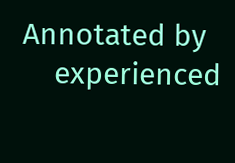Annotated by
    experienced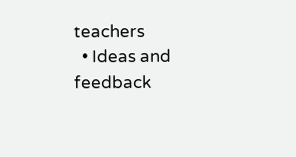teachers
  • Ideas and feedback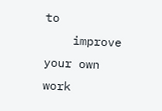to
    improve your own work